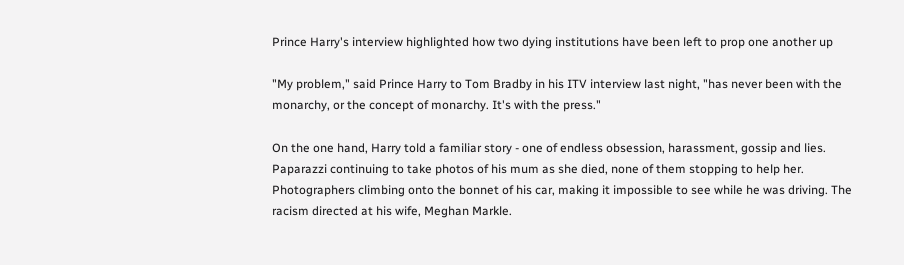Prince Harry's interview highlighted how two dying institutions have been left to prop one another up

"My problem," said Prince Harry to Tom Bradby in his ITV interview last night, "has never been with the monarchy, or the concept of monarchy. It's with the press."

On the one hand, Harry told a familiar story - one of endless obsession, harassment, gossip and lies. Paparazzi continuing to take photos of his mum as she died, none of them stopping to help her. Photographers climbing onto the bonnet of his car, making it impossible to see while he was driving. The racism directed at his wife, Meghan Markle.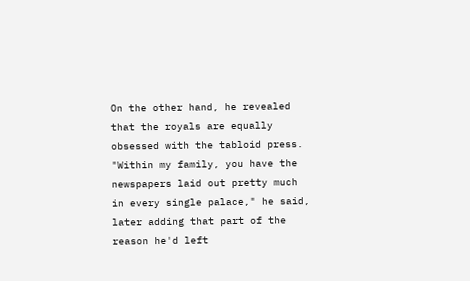On the other hand, he revealed that the royals are equally obsessed with the tabloid press. "Within my family, you have the newspapers laid out pretty much in every single palace," he said, later adding that part of the reason he'd left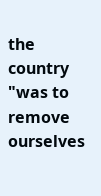the country "was to remove ourselves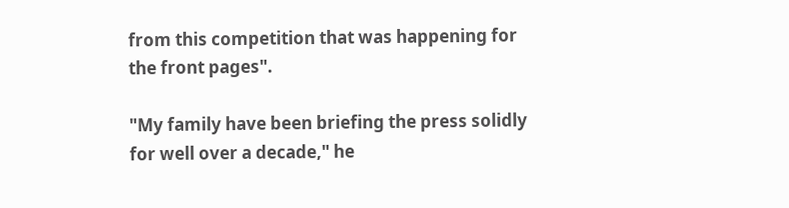from this competition that was happening for the front pages".

"My family have been briefing the press solidly for well over a decade," he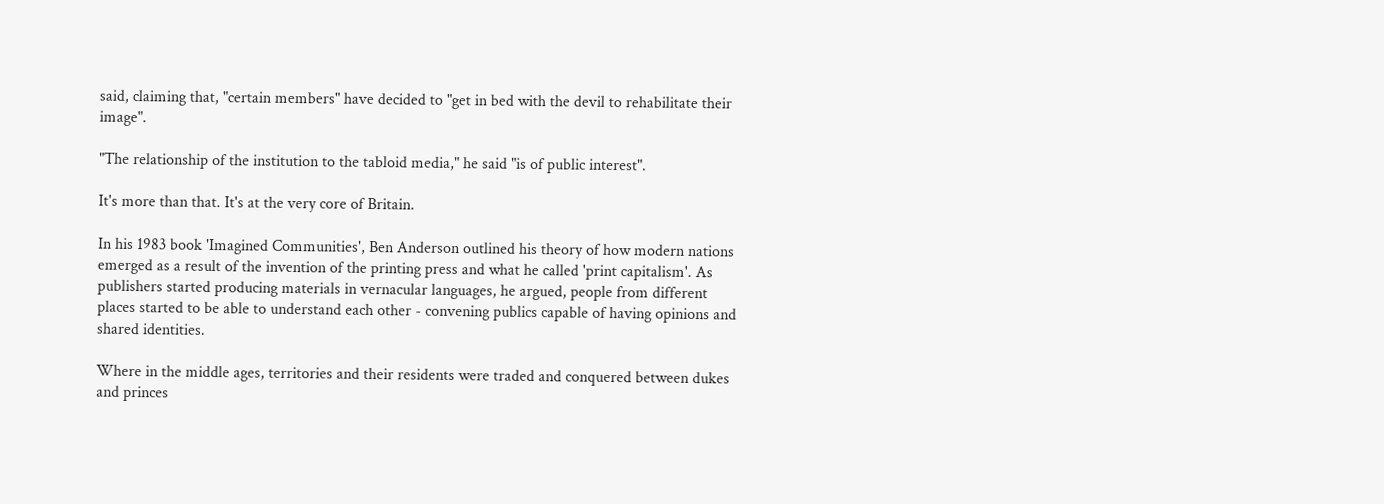said, claiming that, "certain members" have decided to "get in bed with the devil to rehabilitate their image".

"The relationship of the institution to the tabloid media," he said "is of public interest".

It's more than that. It's at the very core of Britain.

In his 1983 book 'Imagined Communities', Ben Anderson outlined his theory of how modern nations emerged as a result of the invention of the printing press and what he called 'print capitalism'. As publishers started producing materials in vernacular languages, he argued, people from different places started to be able to understand each other - convening publics capable of having opinions and shared identities.

Where in the middle ages, territories and their residents were traded and conquered between dukes and princes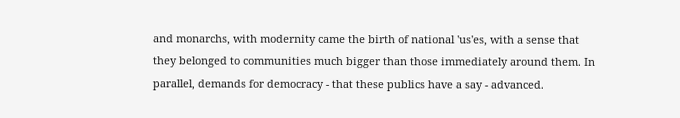and monarchs, with modernity came the birth of national 'us'es, with a sense that they belonged to communities much bigger than those immediately around them. In parallel, demands for democracy - that these publics have a say - advanced.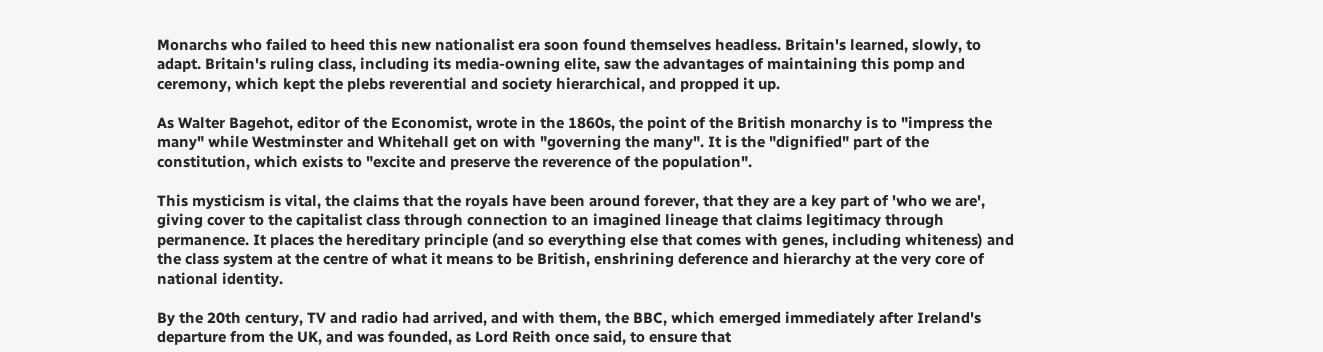Monarchs who failed to heed this new nationalist era soon found themselves headless. Britain's learned, slowly, to adapt. Britain's ruling class, including its media-owning elite, saw the advantages of maintaining this pomp and ceremony, which kept the plebs reverential and society hierarchical, and propped it up.

As Walter Bagehot, editor of the Economist, wrote in the 1860s, the point of the British monarchy is to "impress the many" while Westminster and Whitehall get on with "governing the many". It is the "dignified" part of the constitution, which exists to "excite and preserve the reverence of the population".

This mysticism is vital, the claims that the royals have been around forever, that they are a key part of 'who we are', giving cover to the capitalist class through connection to an imagined lineage that claims legitimacy through permanence. It places the hereditary principle (and so everything else that comes with genes, including whiteness) and the class system at the centre of what it means to be British, enshrining deference and hierarchy at the very core of national identity.

By the 20th century, TV and radio had arrived, and with them, the BBC, which emerged immediately after Ireland's departure from the UK, and was founded, as Lord Reith once said, to ensure that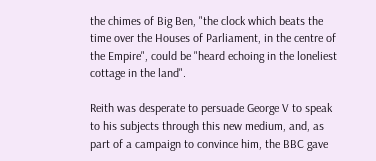the chimes of Big Ben, "the clock which beats the time over the Houses of Parliament, in the centre of the Empire", could be "heard echoing in the loneliest cottage in the land".

Reith was desperate to persuade George V to speak to his subjects through this new medium, and, as part of a campaign to convince him, the BBC gave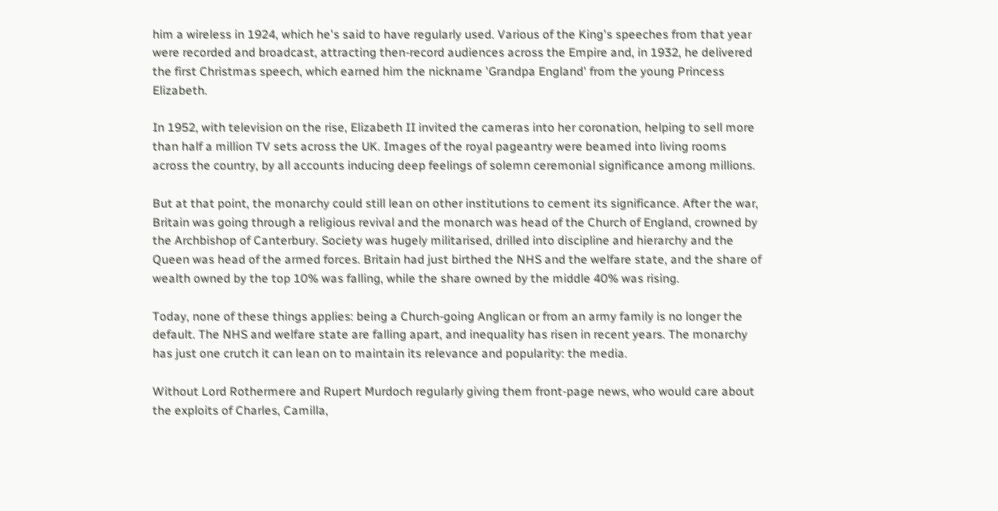him a wireless in 1924, which he's said to have regularly used. Various of the King's speeches from that year were recorded and broadcast, attracting then-record audiences across the Empire and, in 1932, he delivered the first Christmas speech, which earned him the nickname 'Grandpa England' from the young Princess Elizabeth.

In 1952, with television on the rise, Elizabeth II invited the cameras into her coronation, helping to sell more than half a million TV sets across the UK. Images of the royal pageantry were beamed into living rooms across the country, by all accounts inducing deep feelings of solemn ceremonial significance among millions.

But at that point, the monarchy could still lean on other institutions to cement its significance. After the war, Britain was going through a religious revival and the monarch was head of the Church of England, crowned by the Archbishop of Canterbury. Society was hugely militarised, drilled into discipline and hierarchy and the Queen was head of the armed forces. Britain had just birthed the NHS and the welfare state, and the share of wealth owned by the top 10% was falling, while the share owned by the middle 40% was rising.

Today, none of these things applies: being a Church-going Anglican or from an army family is no longer the default. The NHS and welfare state are falling apart, and inequality has risen in recent years. The monarchy has just one crutch it can lean on to maintain its relevance and popularity: the media.

Without Lord Rothermere and Rupert Murdoch regularly giving them front-page news, who would care about the exploits of Charles, Camilla,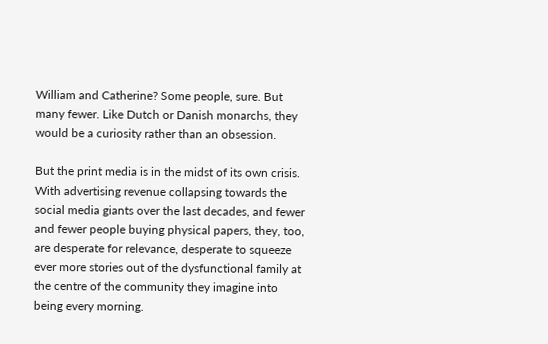William and Catherine? Some people, sure. But many fewer. Like Dutch or Danish monarchs, they would be a curiosity rather than an obsession.

But the print media is in the midst of its own crisis. With advertising revenue collapsing towards the social media giants over the last decades, and fewer and fewer people buying physical papers, they, too, are desperate for relevance, desperate to squeeze ever more stories out of the dysfunctional family at the centre of the community they imagine into being every morning.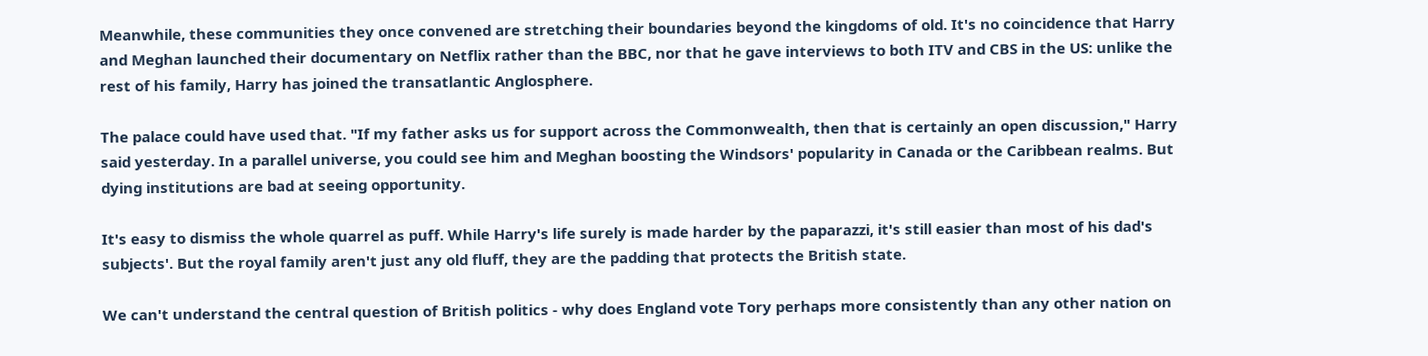Meanwhile, these communities they once convened are stretching their boundaries beyond the kingdoms of old. It's no coincidence that Harry and Meghan launched their documentary on Netflix rather than the BBC, nor that he gave interviews to both ITV and CBS in the US: unlike the rest of his family, Harry has joined the transatlantic Anglosphere.

The palace could have used that. "If my father asks us for support across the Commonwealth, then that is certainly an open discussion," Harry said yesterday. In a parallel universe, you could see him and Meghan boosting the Windsors' popularity in Canada or the Caribbean realms. But dying institutions are bad at seeing opportunity.

It's easy to dismiss the whole quarrel as puff. While Harry's life surely is made harder by the paparazzi, it's still easier than most of his dad's subjects'. But the royal family aren't just any old fluff, they are the padding that protects the British state.

We can't understand the central question of British politics - why does England vote Tory perhaps more consistently than any other nation on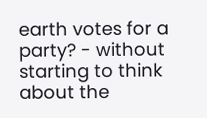earth votes for a party? - without starting to think about the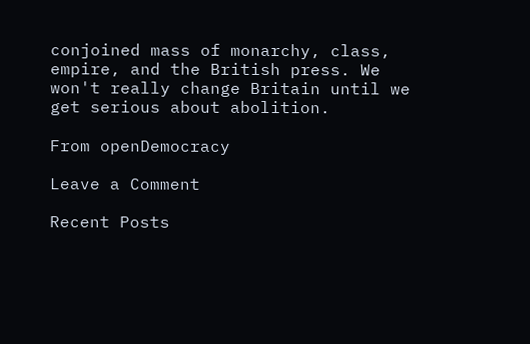conjoined mass of monarchy, class, empire, and the British press. We won't really change Britain until we get serious about abolition.

From openDemocracy

Leave a Comment

Recent Posts